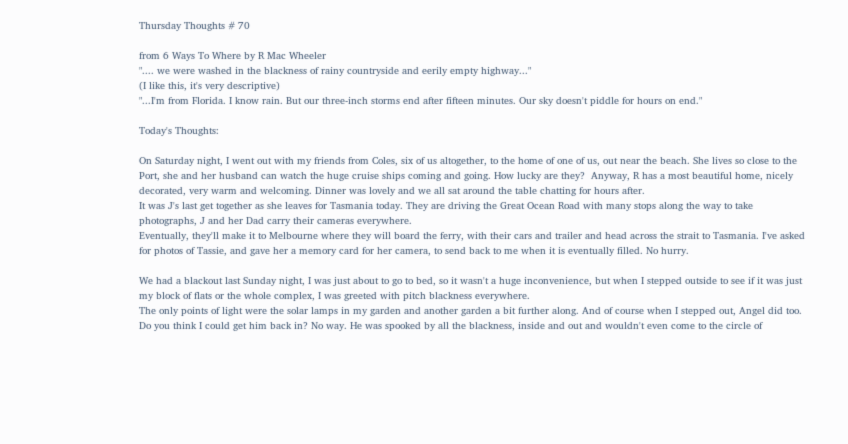Thursday Thoughts # 70

from 6 Ways To Where by R Mac Wheeler
".... we were washed in the blackness of rainy countryside and eerily empty highway..."
(I like this, it's very descriptive)
"...I'm from Florida. I know rain. But our three-inch storms end after fifteen minutes. Our sky doesn't piddle for hours on end."

Today's Thoughts:

On Saturday night, I went out with my friends from Coles, six of us altogether, to the home of one of us, out near the beach. She lives so close to the Port, she and her husband can watch the huge cruise ships coming and going. How lucky are they?  Anyway, R has a most beautiful home, nicely decorated, very warm and welcoming. Dinner was lovely and we all sat around the table chatting for hours after.
It was J's last get together as she leaves for Tasmania today. They are driving the Great Ocean Road with many stops along the way to take photographs, J and her Dad carry their cameras everywhere.
Eventually, they'll make it to Melbourne where they will board the ferry, with their cars and trailer and head across the strait to Tasmania. I've asked for photos of Tassie, and gave her a memory card for her camera, to send back to me when it is eventually filled. No hurry.

We had a blackout last Sunday night, I was just about to go to bed, so it wasn't a huge inconvenience, but when I stepped outside to see if it was just my block of flats or the whole complex, I was greeted with pitch blackness everywhere.
The only points of light were the solar lamps in my garden and another garden a bit further along. And of course when I stepped out, Angel did too. Do you think I could get him back in? No way. He was spooked by all the blackness, inside and out and wouldn't even come to the circle of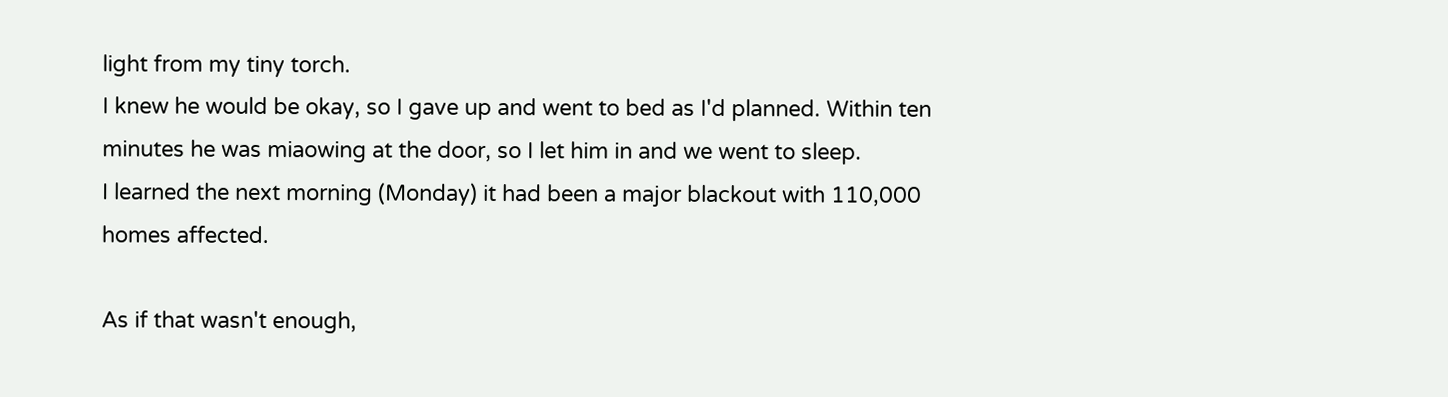light from my tiny torch.
I knew he would be okay, so I gave up and went to bed as I'd planned. Within ten minutes he was miaowing at the door, so I let him in and we went to sleep.
I learned the next morning (Monday) it had been a major blackout with 110,000 homes affected.

As if that wasn't enough,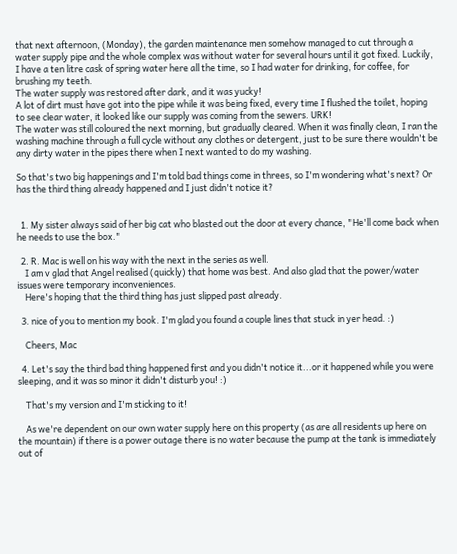that next afternoon, (Monday), the garden maintenance men somehow managed to cut through a water supply pipe and the whole complex was without water for several hours until it got fixed. Luckily, I have a ten litre cask of spring water here all the time, so I had water for drinking, for coffee, for brushing my teeth.
The water supply was restored after dark, and it was yucky!
A lot of dirt must have got into the pipe while it was being fixed, every time I flushed the toilet, hoping to see clear water, it looked like our supply was coming from the sewers. URK!
The water was still coloured the next morning, but gradually cleared. When it was finally clean, I ran the washing machine through a full cycle without any clothes or detergent, just to be sure there wouldn't be any dirty water in the pipes there when I next wanted to do my washing.

So that's two big happenings and I'm told bad things come in threes, so I'm wondering what's next? Or has the third thing already happened and I just didn't notice it?


  1. My sister always said of her big cat who blasted out the door at every chance, "He'll come back when he needs to use the box."

  2. R. Mac is well on his way with the next in the series as well.
    I am v glad that Angel realised (quickly) that home was best. And also glad that the power/water issues were temporary inconveniences.
    Here's hoping that the third thing has just slipped past already.

  3. nice of you to mention my book. I'm glad you found a couple lines that stuck in yer head. :)

    Cheers, Mac

  4. Let's say the third bad thing happened first and you didn't notice it...or it happened while you were sleeping, and it was so minor it didn't disturb you! :)

    That's my version and I'm sticking to it!

    As we're dependent on our own water supply here on this property (as are all residents up here on the mountain) if there is a power outage there is no water because the pump at the tank is immediately out of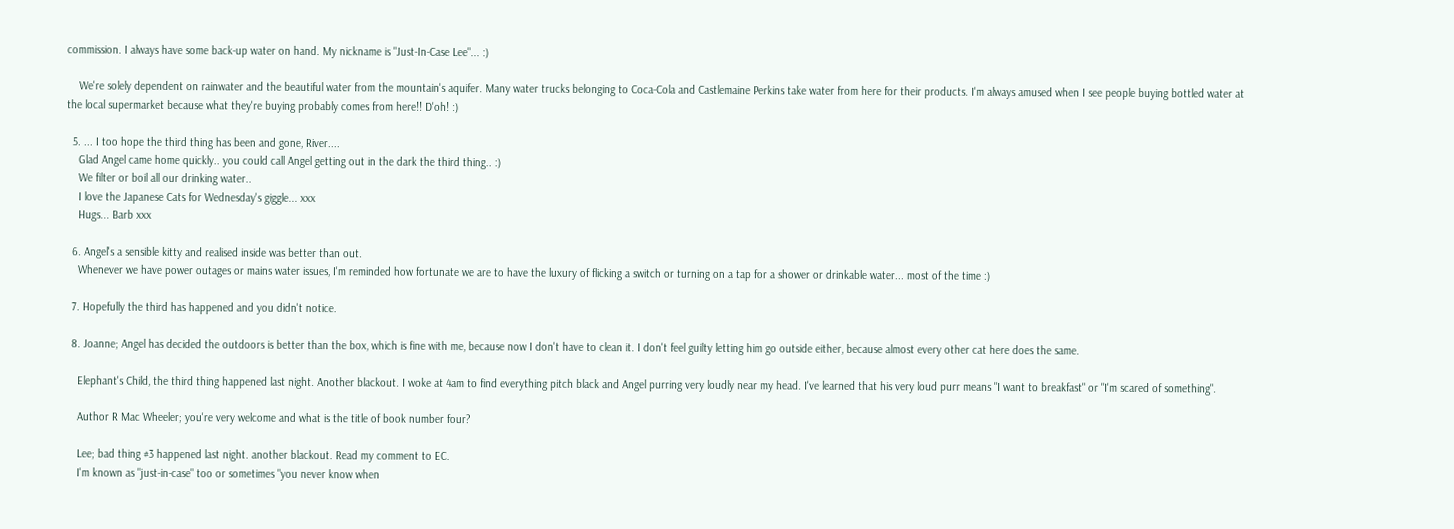commission. I always have some back-up water on hand. My nickname is "Just-In-Case Lee"... :)

    We're solely dependent on rainwater and the beautiful water from the mountain's aquifer. Many water trucks belonging to Coca-Cola and Castlemaine Perkins take water from here for their products. I'm always amused when I see people buying bottled water at the local supermarket because what they're buying probably comes from here!! D'oh! :)

  5. ... I too hope the third thing has been and gone, River....
    Glad Angel came home quickly.. you could call Angel getting out in the dark the third thing.. :)
    We filter or boil all our drinking water..
    I love the Japanese Cats for Wednesday's giggle... xxx
    Hugs... Barb xxx

  6. Angel's a sensible kitty and realised inside was better than out.
    Whenever we have power outages or mains water issues, I'm reminded how fortunate we are to have the luxury of flicking a switch or turning on a tap for a shower or drinkable water... most of the time :)

  7. Hopefully the third has happened and you didn't notice.

  8. Joanne; Angel has decided the outdoors is better than the box, which is fine with me, because now I don't have to clean it. I don't feel guilty letting him go outside either, because almost every other cat here does the same.

    Elephant's Child, the third thing happened last night. Another blackout. I woke at 4am to find everything pitch black and Angel purring very loudly near my head. I've learned that his very loud purr means "I want to breakfast" or "I'm scared of something".

    Author R Mac Wheeler; you're very welcome and what is the title of book number four?

    Lee; bad thing #3 happened last night. another blackout. Read my comment to EC.
    I'm known as "just-in-case" too or sometimes "you never know when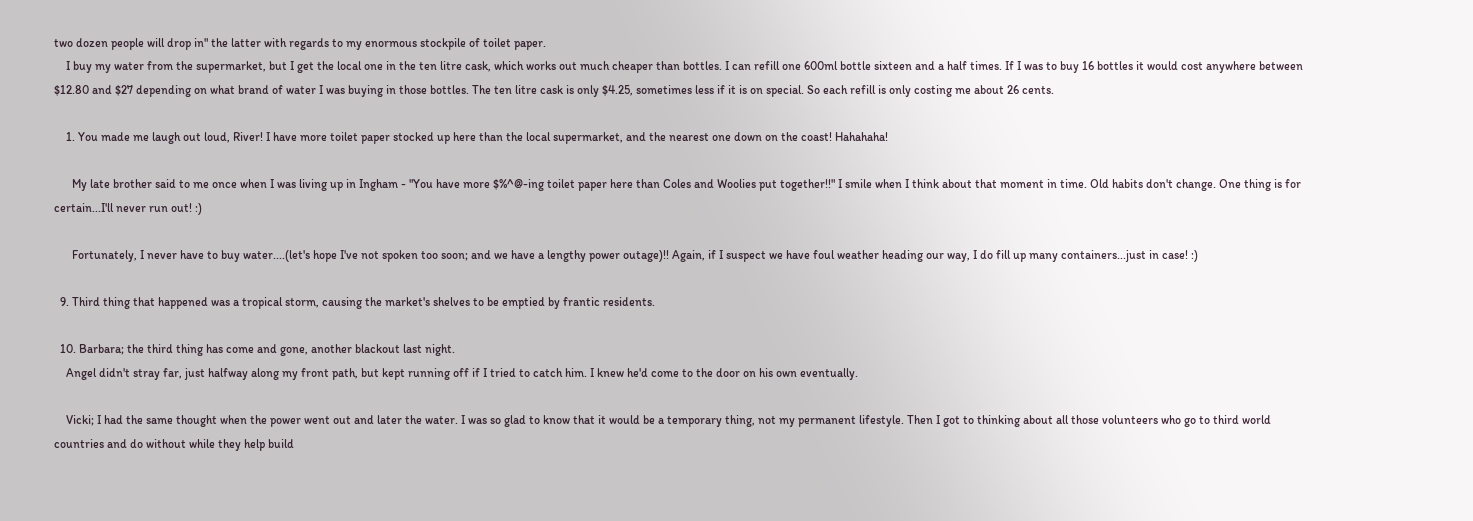two dozen people will drop in" the latter with regards to my enormous stockpile of toilet paper.
    I buy my water from the supermarket, but I get the local one in the ten litre cask, which works out much cheaper than bottles. I can refill one 600ml bottle sixteen and a half times. If I was to buy 16 bottles it would cost anywhere between $12.80 and $27 depending on what brand of water I was buying in those bottles. The ten litre cask is only $4.25, sometimes less if it is on special. So each refill is only costing me about 26 cents.

    1. You made me laugh out loud, River! I have more toilet paper stocked up here than the local supermarket, and the nearest one down on the coast! Hahahaha!

      My late brother said to me once when I was living up in Ingham - "You have more $%^@-ing toilet paper here than Coles and Woolies put together!!" I smile when I think about that moment in time. Old habits don't change. One thing is for certain...I'll never run out! :)

      Fortunately, I never have to buy water....(let's hope I've not spoken too soon; and we have a lengthy power outage)!! Again, if I suspect we have foul weather heading our way, I do fill up many containers...just in case! :)

  9. Third thing that happened was a tropical storm, causing the market's shelves to be emptied by frantic residents.

  10. Barbara; the third thing has come and gone, another blackout last night.
    Angel didn't stray far, just halfway along my front path, but kept running off if I tried to catch him. I knew he'd come to the door on his own eventually.

    Vicki; I had the same thought when the power went out and later the water. I was so glad to know that it would be a temporary thing, not my permanent lifestyle. Then I got to thinking about all those volunteers who go to third world countries and do without while they help build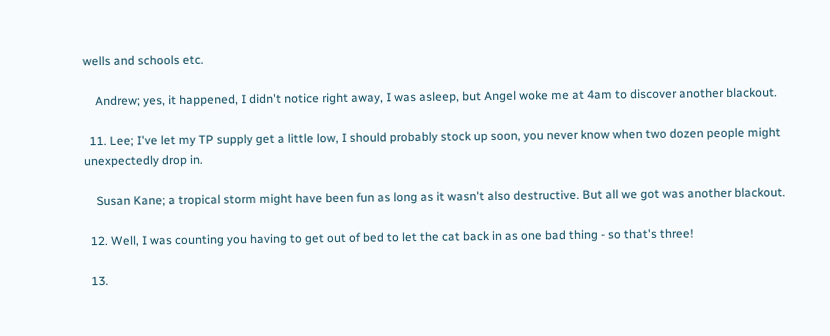wells and schools etc.

    Andrew; yes, it happened, I didn't notice right away, I was asleep, but Angel woke me at 4am to discover another blackout.

  11. Lee; I've let my TP supply get a little low, I should probably stock up soon, you never know when two dozen people might unexpectedly drop in.

    Susan Kane; a tropical storm might have been fun as long as it wasn't also destructive. But all we got was another blackout.

  12. Well, I was counting you having to get out of bed to let the cat back in as one bad thing - so that's three!

  13.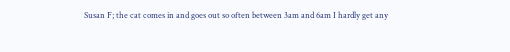Susan F; the cat comes in and goes out so often between 3am and 6am I hardly get any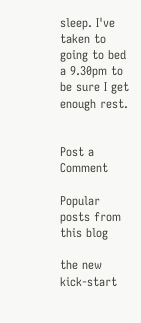sleep. I've taken to going to bed a 9.30pm to be sure I get enough rest.


Post a Comment

Popular posts from this blog

the new kick-start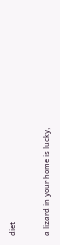diet

a lizard in your home is lucky,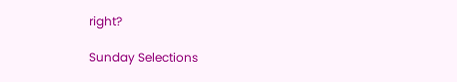right?

Sunday Selections